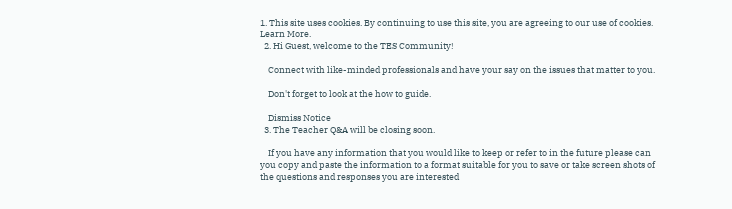1. This site uses cookies. By continuing to use this site, you are agreeing to our use of cookies. Learn More.
  2. Hi Guest, welcome to the TES Community!

    Connect with like-minded professionals and have your say on the issues that matter to you.

    Don't forget to look at the how to guide.

    Dismiss Notice
  3. The Teacher Q&A will be closing soon.

    If you have any information that you would like to keep or refer to in the future please can you copy and paste the information to a format suitable for you to save or take screen shots of the questions and responses you are interested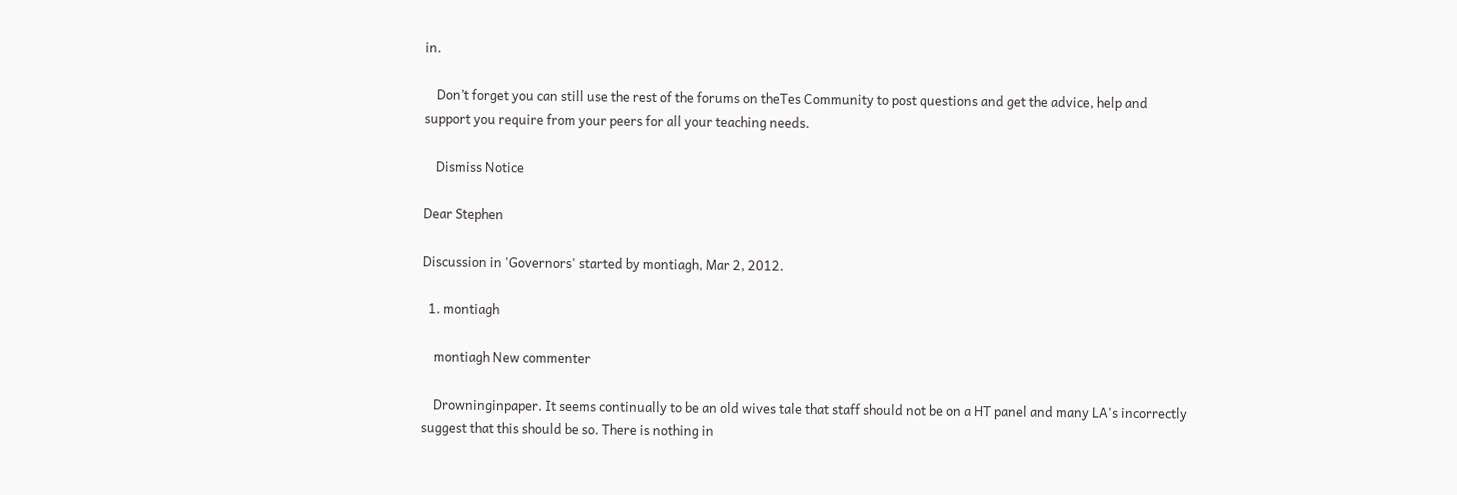in.

    Don’t forget you can still use the rest of the forums on theTes Community to post questions and get the advice, help and support you require from your peers for all your teaching needs.

    Dismiss Notice

Dear Stephen

Discussion in 'Governors' started by montiagh, Mar 2, 2012.

  1. montiagh

    montiagh New commenter

    Drowninginpaper. It seems continually to be an old wives tale that staff should not be on a HT panel and many LA's incorrectly suggest that this should be so. There is nothing in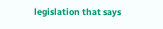legislation that says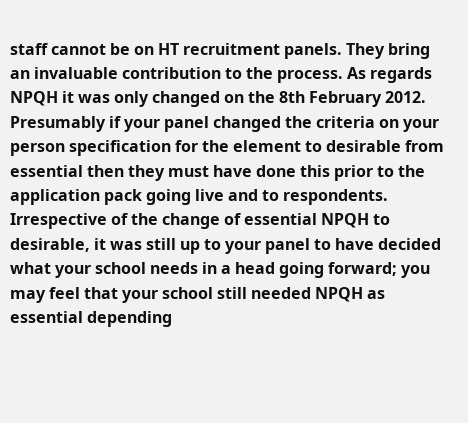staff cannot be on HT recruitment panels. They bring an invaluable contribution to the process. As regards NPQH it was only changed on the 8th February 2012. Presumably if your panel changed the criteria on your person specification for the element to desirable from essential then they must have done this prior to the application pack going live and to respondents. Irrespective of the change of essential NPQH to desirable, it was still up to your panel to have decided what your school needs in a head going forward; you may feel that your school still needed NPQH as essential depending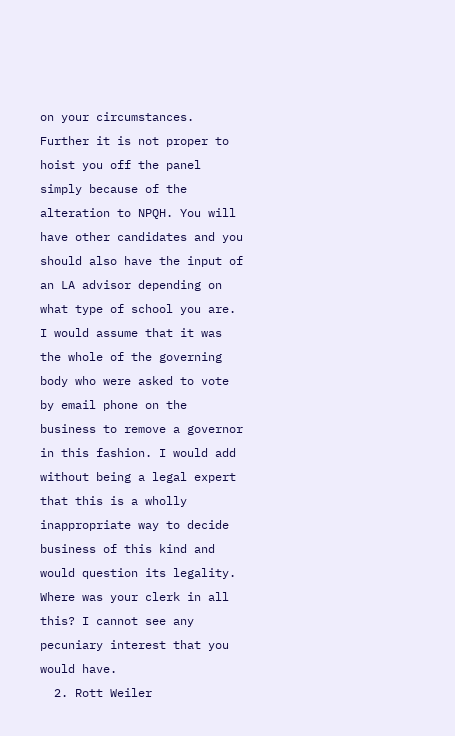on your circumstances. Further it is not proper to hoist you off the panel simply because of the alteration to NPQH. You will have other candidates and you should also have the input of an LA advisor depending on what type of school you are. I would assume that it was the whole of the governing body who were asked to vote by email phone on the business to remove a governor in this fashion. I would add without being a legal expert that this is a wholly inappropriate way to decide business of this kind and would question its legality. Where was your clerk in all this? I cannot see any pecuniary interest that you would have.
  2. Rott Weiler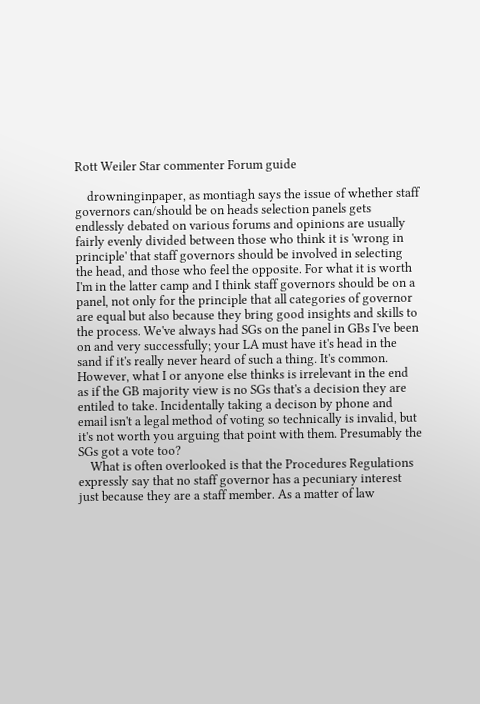Rott Weiler Star commenter Forum guide

    drowninginpaper, as montiagh says the issue of whether staff governors can/should be on heads selection panels gets endlessly debated on various forums and opinions are usually fairly evenly divided between those who think it is 'wrong in principle' that staff governors should be involved in selecting the head, and those who feel the opposite. For what it is worth I'm in the latter camp and I think staff governors should be on a panel, not only for the principle that all categories of governor are equal but also because they bring good insights and skills to the process. We've always had SGs on the panel in GBs I've been on and very successfully; your LA must have it's head in the sand if it's really never heard of such a thing. It's common. However, what I or anyone else thinks is irrelevant in the end as if the GB majority view is no SGs that's a decision they are entiled to take. Incidentally taking a decison by phone and email isn't a legal method of voting so technically is invalid, but it's not worth you arguing that point with them. Presumably the SGs got a vote too?
    What is often overlooked is that the Procedures Regulations expressly say that no staff governor has a pecuniary interest just because they are a staff member. As a matter of law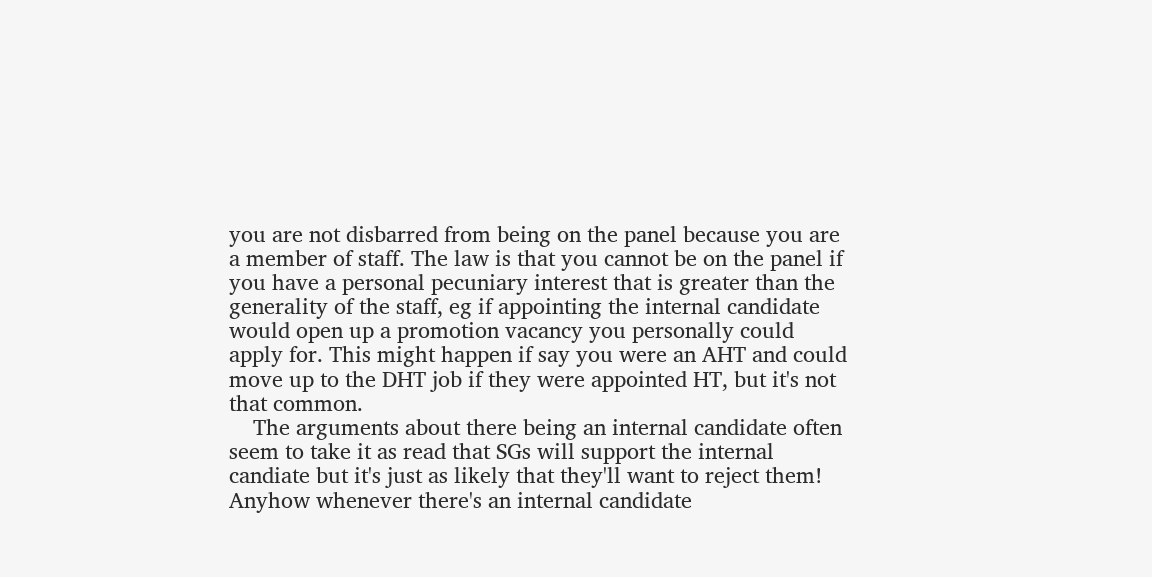you are not disbarred from being on the panel because you are a member of staff. The law is that you cannot be on the panel if you have a personal pecuniary interest that is greater than the generality of the staff, eg if appointing the internal candidate would open up a promotion vacancy you personally could apply for. This might happen if say you were an AHT and could move up to the DHT job if they were appointed HT, but it's not that common.
    The arguments about there being an internal candidate often seem to take it as read that SGs will support the internal candiate but it's just as likely that they'll want to reject them! Anyhow whenever there's an internal candidate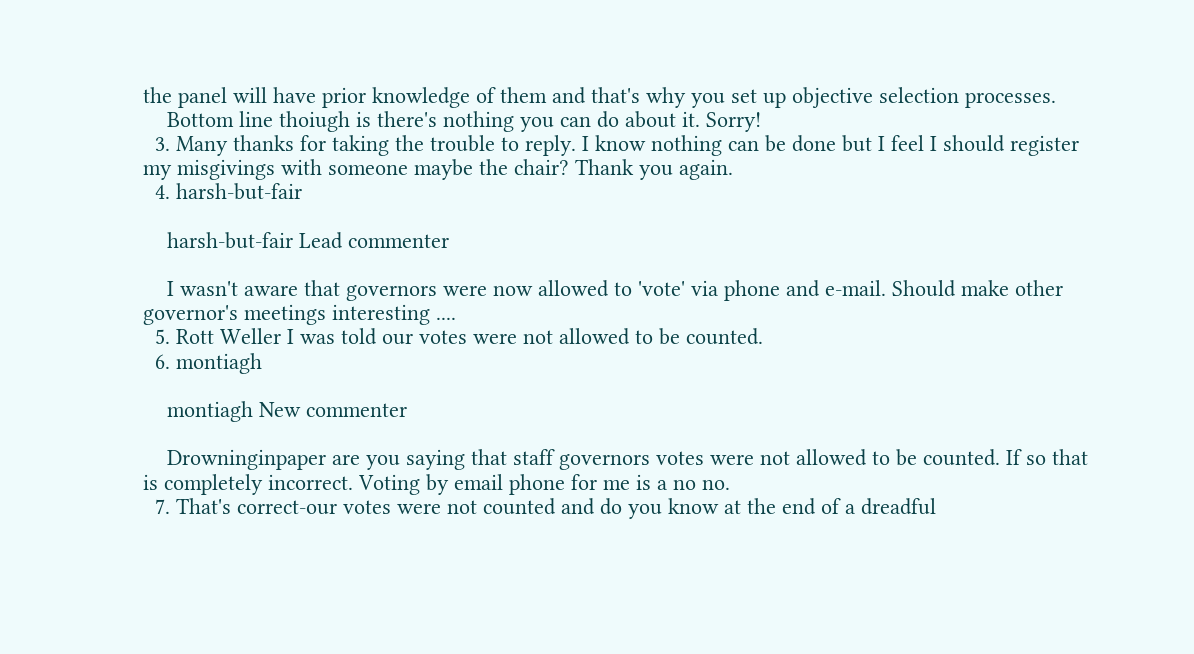the panel will have prior knowledge of them and that's why you set up objective selection processes.
    Bottom line thoiugh is there's nothing you can do about it. Sorry!
  3. Many thanks for taking the trouble to reply. I know nothing can be done but I feel I should register my misgivings with someone maybe the chair? Thank you again.
  4. harsh-but-fair

    harsh-but-fair Lead commenter

    I wasn't aware that governors were now allowed to 'vote' via phone and e-mail. Should make other governor's meetings interesting ....
  5. Rott Weller I was told our votes were not allowed to be counted.
  6. montiagh

    montiagh New commenter

    Drowninginpaper are you saying that staff governors votes were not allowed to be counted. If so that is completely incorrect. Voting by email phone for me is a no no.
  7. That's correct-our votes were not counted and do you know at the end of a dreadful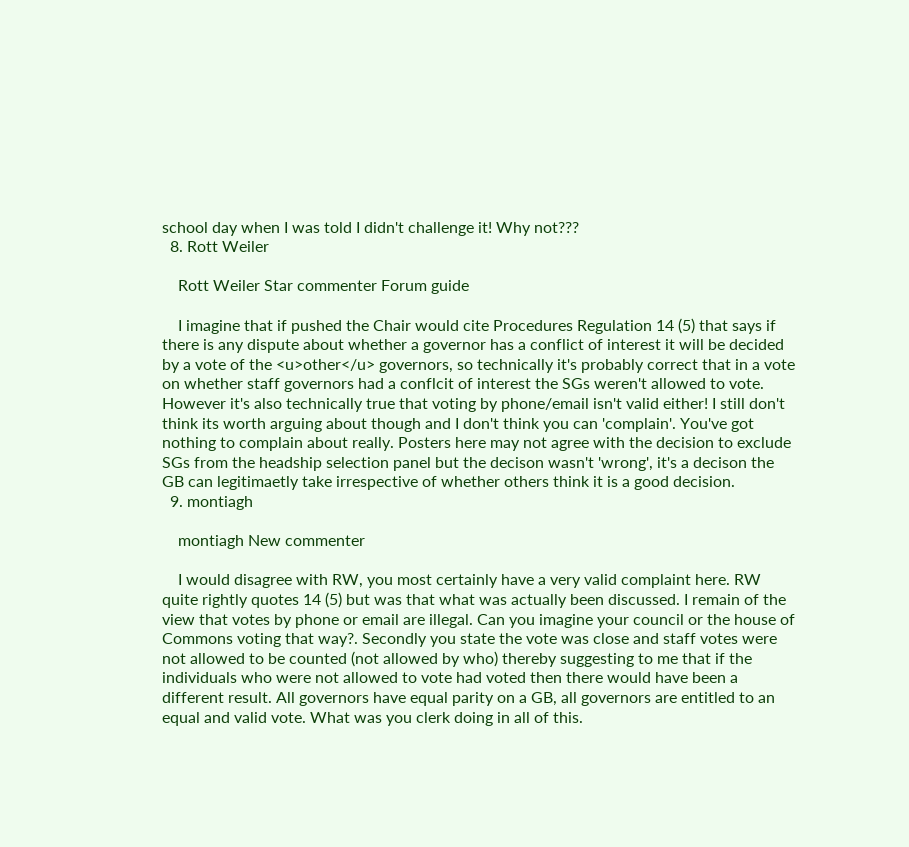school day when I was told I didn't challenge it! Why not???
  8. Rott Weiler

    Rott Weiler Star commenter Forum guide

    I imagine that if pushed the Chair would cite Procedures Regulation 14 (5) that says if there is any dispute about whether a governor has a conflict of interest it will be decided by a vote of the <u>other</u> governors, so technically it's probably correct that in a vote on whether staff governors had a conflcit of interest the SGs weren't allowed to vote. However it's also technically true that voting by phone/email isn't valid either! I still don't think its worth arguing about though and I don't think you can 'complain'. You've got nothing to complain about really. Posters here may not agree with the decision to exclude SGs from the headship selection panel but the decison wasn't 'wrong', it's a decison the GB can legitimaetly take irrespective of whether others think it is a good decision.
  9. montiagh

    montiagh New commenter

    I would disagree with RW, you most certainly have a very valid complaint here. RW quite rightly quotes 14 (5) but was that what was actually been discussed. I remain of the view that votes by phone or email are illegal. Can you imagine your council or the house of Commons voting that way?. Secondly you state the vote was close and staff votes were not allowed to be counted (not allowed by who) thereby suggesting to me that if the individuals who were not allowed to vote had voted then there would have been a different result. All governors have equal parity on a GB, all governors are entitled to an equal and valid vote. What was you clerk doing in all of this.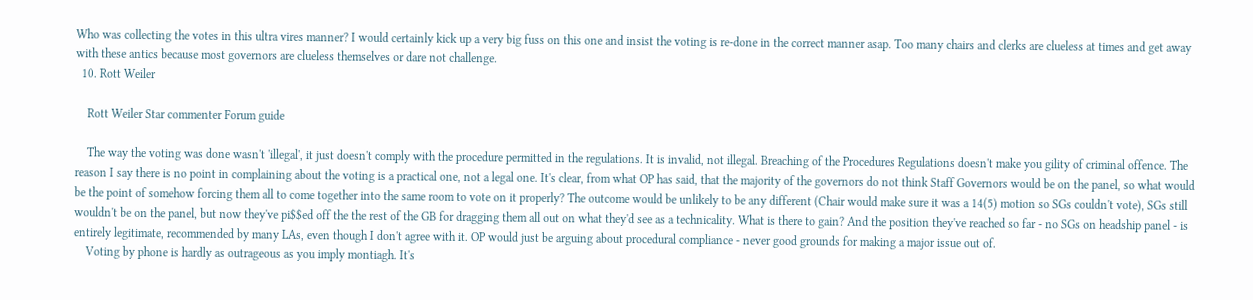Who was collecting the votes in this ultra vires manner? I would certainly kick up a very big fuss on this one and insist the voting is re-done in the correct manner asap. Too many chairs and clerks are clueless at times and get away with these antics because most governors are clueless themselves or dare not challenge.
  10. Rott Weiler

    Rott Weiler Star commenter Forum guide

    The way the voting was done wasn't 'illegal', it just doesn't comply with the procedure permitted in the regulations. It is invalid, not illegal. Breaching of the Procedures Regulations doesn't make you gility of criminal offence. The reason I say there is no point in complaining about the voting is a practical one, not a legal one. It's clear, from what OP has said, that the majority of the governors do not think Staff Governors would be on the panel, so what would be the point of somehow forcing them all to come together into the same room to vote on it properly? The outcome would be unlikely to be any different (Chair would make sure it was a 14(5) motion so SGs couldn't vote), SGs still wouldn't be on the panel, but now they've pi$$ed off the the rest of the GB for dragging them all out on what they'd see as a technicality. What is there to gain? And the position they've reached so far - no SGs on headship panel - is entirely legitimate, recommended by many LAs, even though I don't agree with it. OP would just be arguing about procedural compliance - never good grounds for making a major issue out of.
    Voting by phone is hardly as outrageous as you imply montiagh. It's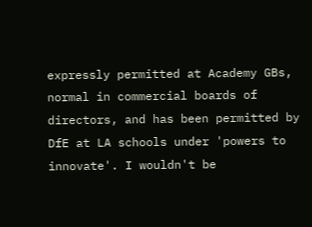expressly permitted at Academy GBs, normal in commercial boards of directors, and has been permitted by DfE at LA schools under 'powers to innovate'. I wouldn't be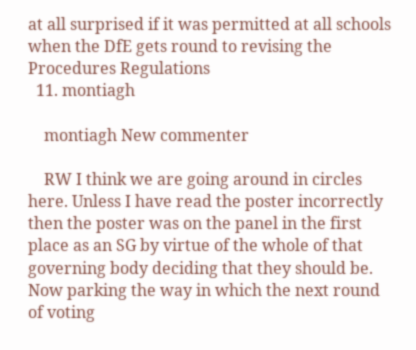at all surprised if it was permitted at all schools when the DfE gets round to revising the Procedures Regulations
  11. montiagh

    montiagh New commenter

    RW I think we are going around in circles here. Unless I have read the poster incorrectly then the poster was on the panel in the first place as an SG by virtue of the whole of that governing body deciding that they should be. Now parking the way in which the next round of voting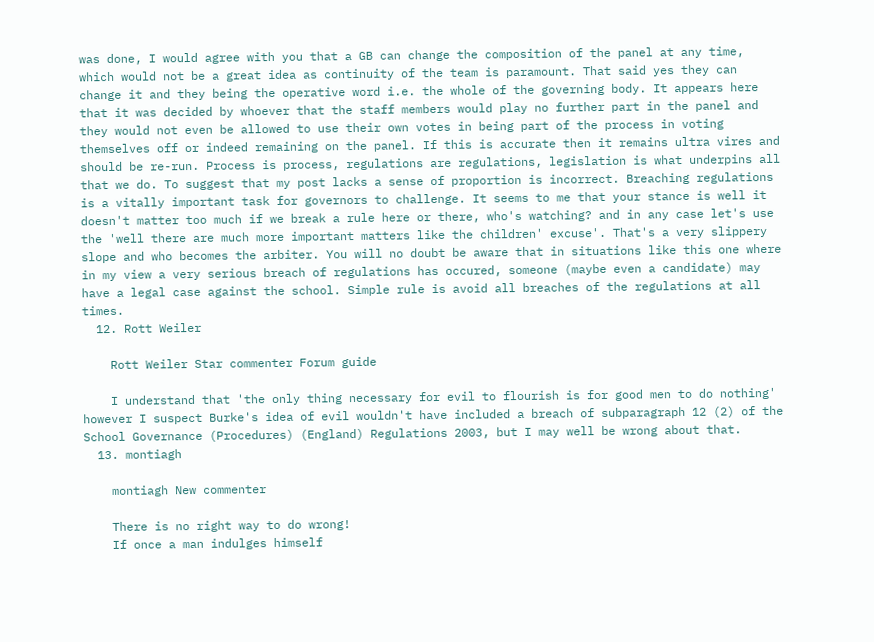was done, I would agree with you that a GB can change the composition of the panel at any time, which would not be a great idea as continuity of the team is paramount. That said yes they can change it and they being the operative word i.e. the whole of the governing body. It appears here that it was decided by whoever that the staff members would play no further part in the panel and they would not even be allowed to use their own votes in being part of the process in voting themselves off or indeed remaining on the panel. If this is accurate then it remains ultra vires and should be re-run. Process is process, regulations are regulations, legislation is what underpins all that we do. To suggest that my post lacks a sense of proportion is incorrect. Breaching regulations is a vitally important task for governors to challenge. It seems to me that your stance is well it doesn't matter too much if we break a rule here or there, who's watching? and in any case let's use the 'well there are much more important matters like the children' excuse'. That's a very slippery slope and who becomes the arbiter. You will no doubt be aware that in situations like this one where in my view a very serious breach of regulations has occured, someone (maybe even a candidate) may have a legal case against the school. Simple rule is avoid all breaches of the regulations at all times.
  12. Rott Weiler

    Rott Weiler Star commenter Forum guide

    I understand that 'the only thing necessary for evil to flourish is for good men to do nothing' however I suspect Burke's idea of evil wouldn't have included a breach of subparagraph 12 (2) of the School Governance (Procedures) (England) Regulations 2003, but I may well be wrong about that.
  13. montiagh

    montiagh New commenter

    There is no right way to do wrong!
    If once a man indulges himself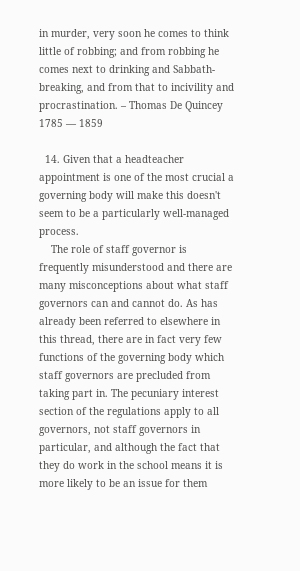in murder, very soon he comes to think little of robbing; and from robbing he comes next to drinking and Sabbath-breaking, and from that to incivility and procrastination. – Thomas De Quincey 1785 — 1859

  14. Given that a headteacher appointment is one of the most crucial a governing body will make this doesn't seem to be a particularly well-managed process.
    The role of staff governor is frequently misunderstood and there are many misconceptions about what staff governors can and cannot do. As has already been referred to elsewhere in this thread, there are in fact very few functions of the governing body which staff governors are precluded from taking part in. The pecuniary interest section of the regulations apply to all governors, not staff governors in particular, and although the fact that they do work in the school means it is more likely to be an issue for them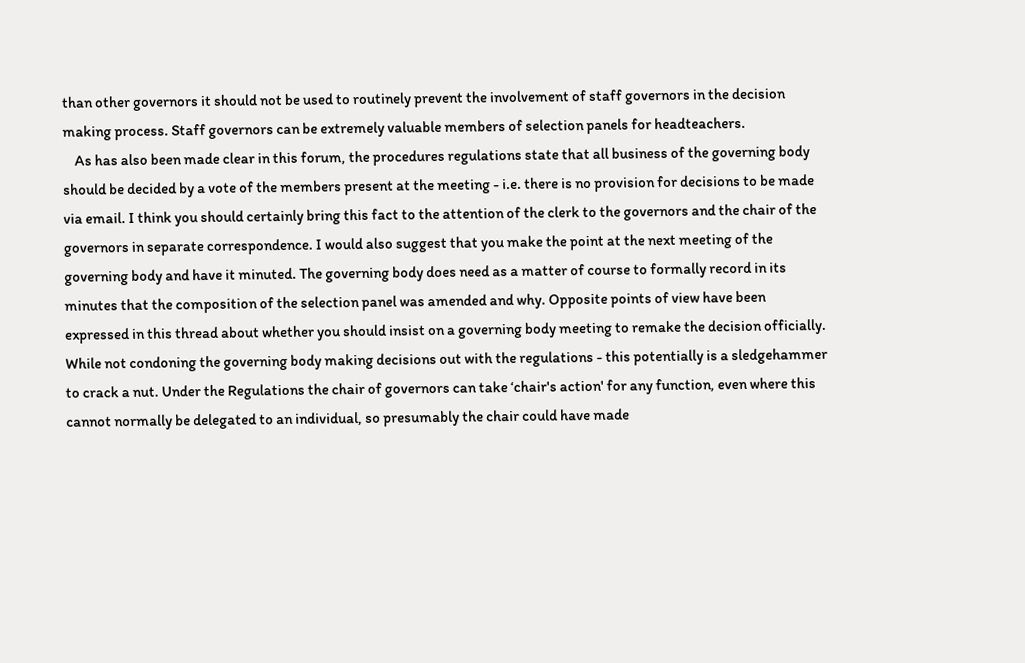than other governors it should not be used to routinely prevent the involvement of staff governors in the decision making process. Staff governors can be extremely valuable members of selection panels for headteachers.
    As has also been made clear in this forum, the procedures regulations state that all business of the governing body should be decided by a vote of the members present at the meeting - i.e. there is no provision for decisions to be made via email. I think you should certainly bring this fact to the attention of the clerk to the governors and the chair of the governors in separate correspondence. I would also suggest that you make the point at the next meeting of the governing body and have it minuted. The governing body does need as a matter of course to formally record in its minutes that the composition of the selection panel was amended and why. Opposite points of view have been expressed in this thread about whether you should insist on a governing body meeting to remake the decision officially. While not condoning the governing body making decisions out with the regulations - this potentially is a sledgehammer to crack a nut. Under the Regulations the chair of governors can take ‘chair's action' for any function, even where this cannot normally be delegated to an individual, so presumably the chair could have made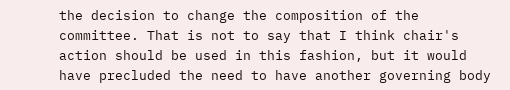the decision to change the composition of the committee. That is not to say that I think chair's action should be used in this fashion, but it would have precluded the need to have another governing body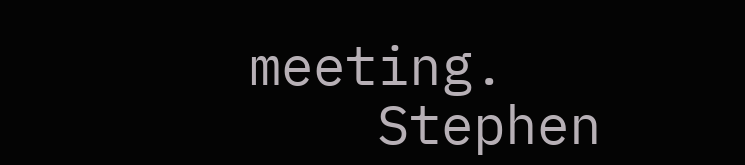meeting.
    Stephen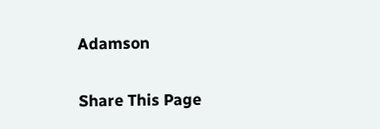Adamson

Share This Page